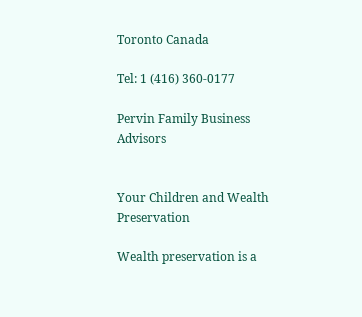Toronto Canada

Tel: 1 (416) 360-0177

Pervin Family Business Advisors


Your Children and Wealth Preservation

Wealth preservation is a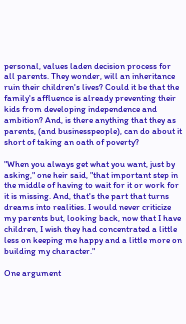personal, values laden decision process for all parents. They wonder, will an inheritance ruin their children's lives? Could it be that the family's affluence is already preventing their kids from developing independence and ambition? And, is there anything that they as parents, (and businesspeople), can do about it short of taking an oath of poverty?

"When you always get what you want, just by asking," one heir said, "that important step in the middle of having to wait for it or work for it is missing. And, that's the part that turns dreams into realities. I would never criticize my parents but, looking back, now that I have children, I wish they had concentrated a little less on keeping me happy and a little more on building my character."

One argument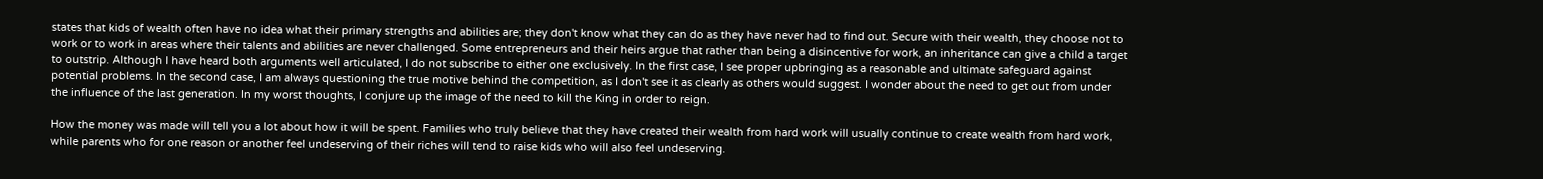states that kids of wealth often have no idea what their primary strengths and abilities are; they don't know what they can do as they have never had to find out. Secure with their wealth, they choose not to work or to work in areas where their talents and abilities are never challenged. Some entrepreneurs and their heirs argue that rather than being a disincentive for work, an inheritance can give a child a target to outstrip. Although I have heard both arguments well articulated, I do not subscribe to either one exclusively. In the first case, I see proper upbringing as a reasonable and ultimate safeguard against potential problems. In the second case, I am always questioning the true motive behind the competition, as I don't see it as clearly as others would suggest. I wonder about the need to get out from under the influence of the last generation. In my worst thoughts, I conjure up the image of the need to kill the King in order to reign.

How the money was made will tell you a lot about how it will be spent. Families who truly believe that they have created their wealth from hard work will usually continue to create wealth from hard work, while parents who for one reason or another feel undeserving of their riches will tend to raise kids who will also feel undeserving.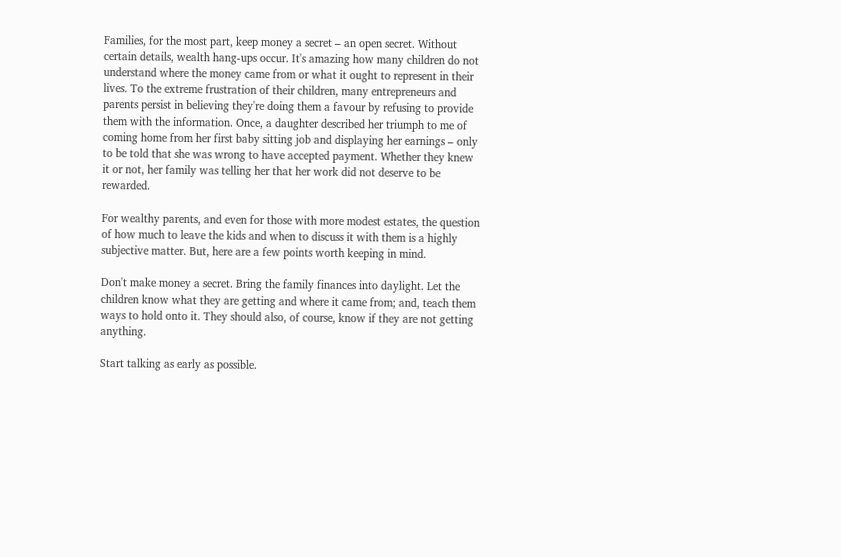Families, for the most part, keep money a secret – an open secret. Without certain details, wealth hang-ups occur. It's amazing how many children do not understand where the money came from or what it ought to represent in their lives. To the extreme frustration of their children, many entrepreneurs and parents persist in believing they're doing them a favour by refusing to provide them with the information. Once, a daughter described her triumph to me of coming home from her first baby sitting job and displaying her earnings – only to be told that she was wrong to have accepted payment. Whether they knew it or not, her family was telling her that her work did not deserve to be rewarded.

For wealthy parents, and even for those with more modest estates, the question of how much to leave the kids and when to discuss it with them is a highly subjective matter. But, here are a few points worth keeping in mind.

Don't make money a secret. Bring the family finances into daylight. Let the children know what they are getting and where it came from; and, teach them ways to hold onto it. They should also, of course, know if they are not getting anything.

Start talking as early as possible.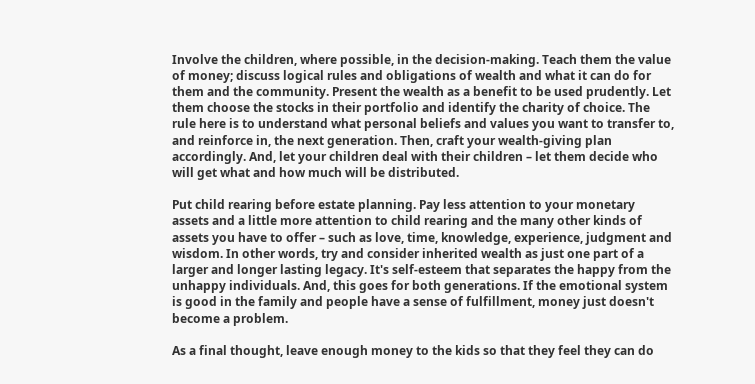Involve the children, where possible, in the decision-making. Teach them the value of money; discuss logical rules and obligations of wealth and what it can do for them and the community. Present the wealth as a benefit to be used prudently. Let them choose the stocks in their portfolio and identify the charity of choice. The rule here is to understand what personal beliefs and values you want to transfer to, and reinforce in, the next generation. Then, craft your wealth-giving plan accordingly. And, let your children deal with their children – let them decide who will get what and how much will be distributed.

Put child rearing before estate planning. Pay less attention to your monetary assets and a little more attention to child rearing and the many other kinds of assets you have to offer – such as love, time, knowledge, experience, judgment and wisdom. In other words, try and consider inherited wealth as just one part of a larger and longer lasting legacy. It's self-esteem that separates the happy from the unhappy individuals. And, this goes for both generations. If the emotional system is good in the family and people have a sense of fulfillment, money just doesn't become a problem.

As a final thought, leave enough money to the kids so that they feel they can do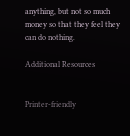anything, but not so much money so that they feel they can do nothing.

Additional Resources


Printer-friendly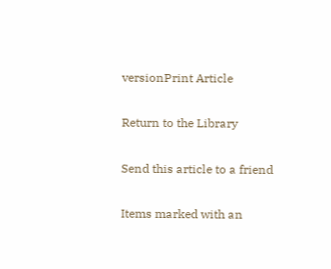versionPrint Article

Return to the Library

Send this article to a friend

Items marked with an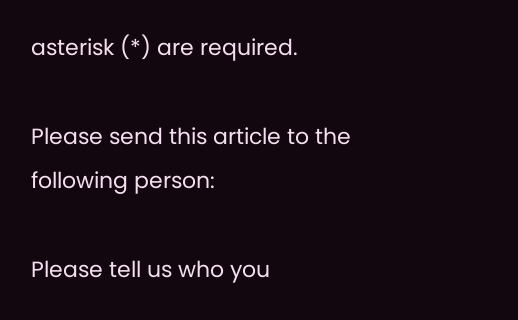asterisk (*) are required.

Please send this article to the following person:

Please tell us who you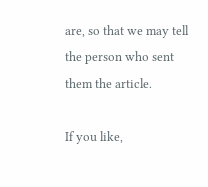are, so that we may tell the person who sent them the article.

If you like,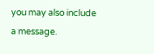you may also include a message.